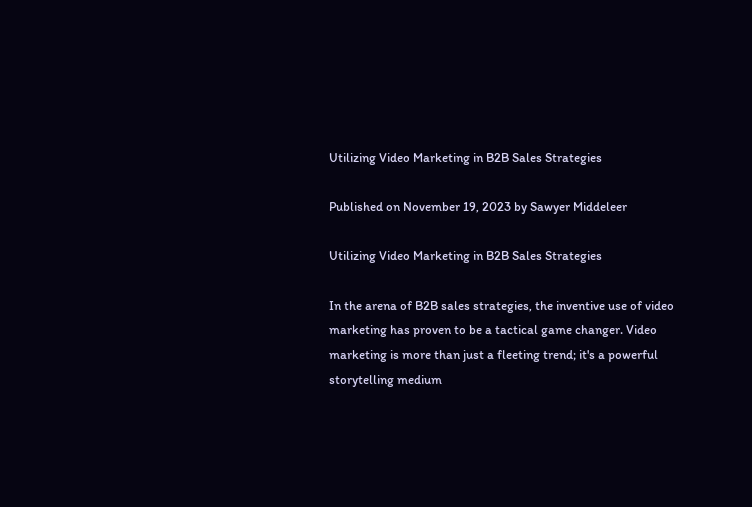Utilizing Video Marketing in B2B Sales Strategies

Published on November 19, 2023 by Sawyer Middeleer

Utilizing Video Marketing in B2B Sales Strategies

In the arena of B2B sales strategies, the inventive use of video marketing has proven to be a tactical game changer. Video marketing is more than just a fleeting trend; it's a powerful storytelling medium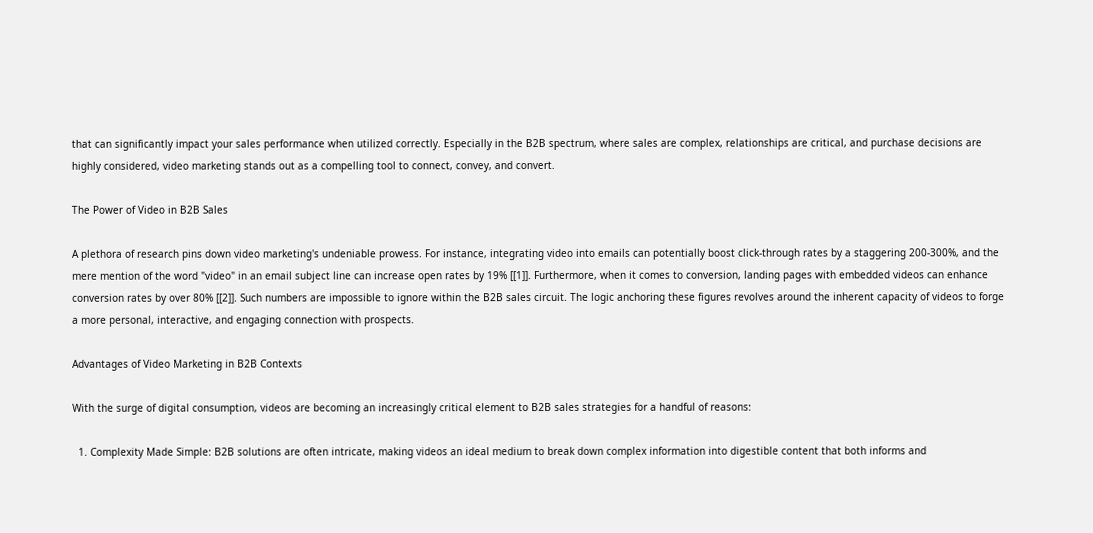that can significantly impact your sales performance when utilized correctly. Especially in the B2B spectrum, where sales are complex, relationships are critical, and purchase decisions are highly considered, video marketing stands out as a compelling tool to connect, convey, and convert.

The Power of Video in B2B Sales

A plethora of research pins down video marketing's undeniable prowess. For instance, integrating video into emails can potentially boost click-through rates by a staggering 200-300%, and the mere mention of the word "video" in an email subject line can increase open rates by 19% [[1]]. Furthermore, when it comes to conversion, landing pages with embedded videos can enhance conversion rates by over 80% [[2]]. Such numbers are impossible to ignore within the B2B sales circuit. The logic anchoring these figures revolves around the inherent capacity of videos to forge a more personal, interactive, and engaging connection with prospects.

Advantages of Video Marketing in B2B Contexts

With the surge of digital consumption, videos are becoming an increasingly critical element to B2B sales strategies for a handful of reasons:

  1. Complexity Made Simple: B2B solutions are often intricate, making videos an ideal medium to break down complex information into digestible content that both informs and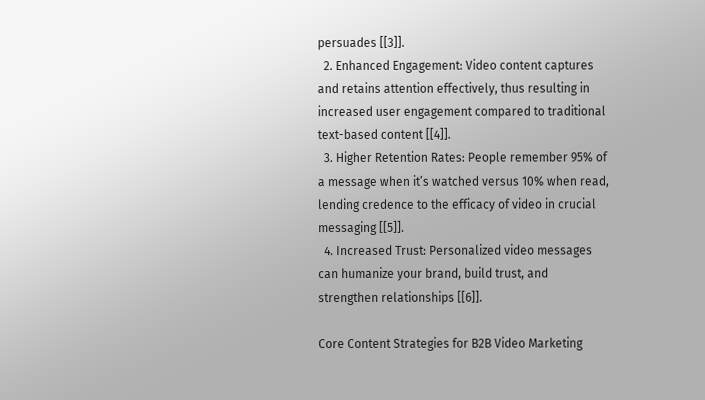persuades [[3]].
  2. Enhanced Engagement: Video content captures and retains attention effectively, thus resulting in increased user engagement compared to traditional text-based content [[4]].
  3. Higher Retention Rates: People remember 95% of a message when it’s watched versus 10% when read, lending credence to the efficacy of video in crucial messaging [[5]].
  4. Increased Trust: Personalized video messages can humanize your brand, build trust, and strengthen relationships [[6]].

Core Content Strategies for B2B Video Marketing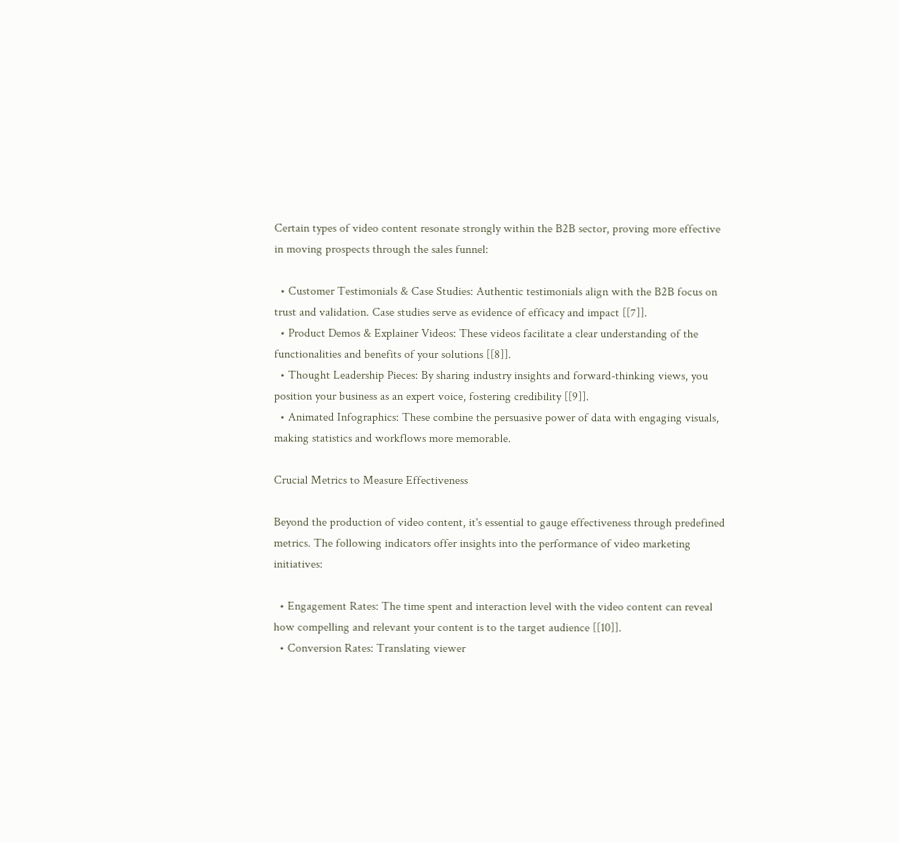Certain types of video content resonate strongly within the B2B sector, proving more effective in moving prospects through the sales funnel:

  • Customer Testimonials & Case Studies: Authentic testimonials align with the B2B focus on trust and validation. Case studies serve as evidence of efficacy and impact [[7]].
  • Product Demos & Explainer Videos: These videos facilitate a clear understanding of the functionalities and benefits of your solutions [[8]].
  • Thought Leadership Pieces: By sharing industry insights and forward-thinking views, you position your business as an expert voice, fostering credibility [[9]].
  • Animated Infographics: These combine the persuasive power of data with engaging visuals, making statistics and workflows more memorable.

Crucial Metrics to Measure Effectiveness

Beyond the production of video content, it's essential to gauge effectiveness through predefined metrics. The following indicators offer insights into the performance of video marketing initiatives:

  • Engagement Rates: The time spent and interaction level with the video content can reveal how compelling and relevant your content is to the target audience [[10]].
  • Conversion Rates: Translating viewer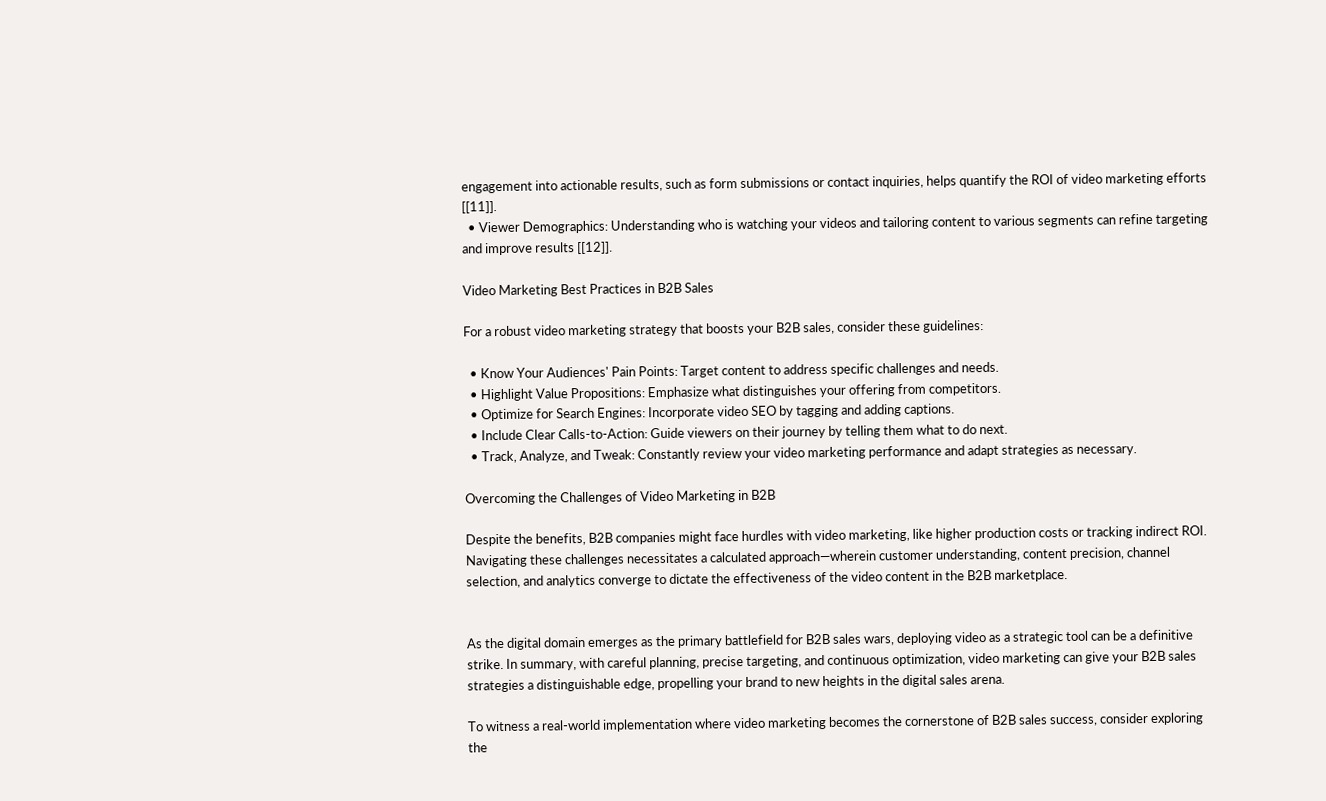engagement into actionable results, such as form submissions or contact inquiries, helps quantify the ROI of video marketing efforts [[11]].
  • Viewer Demographics: Understanding who is watching your videos and tailoring content to various segments can refine targeting and improve results [[12]].

Video Marketing Best Practices in B2B Sales

For a robust video marketing strategy that boosts your B2B sales, consider these guidelines:

  • Know Your Audiences' Pain Points: Target content to address specific challenges and needs.
  • Highlight Value Propositions: Emphasize what distinguishes your offering from competitors.
  • Optimize for Search Engines: Incorporate video SEO by tagging and adding captions.
  • Include Clear Calls-to-Action: Guide viewers on their journey by telling them what to do next.
  • Track, Analyze, and Tweak: Constantly review your video marketing performance and adapt strategies as necessary.

Overcoming the Challenges of Video Marketing in B2B

Despite the benefits, B2B companies might face hurdles with video marketing, like higher production costs or tracking indirect ROI. Navigating these challenges necessitates a calculated approach—wherein customer understanding, content precision, channel selection, and analytics converge to dictate the effectiveness of the video content in the B2B marketplace.


As the digital domain emerges as the primary battlefield for B2B sales wars, deploying video as a strategic tool can be a definitive strike. In summary, with careful planning, precise targeting, and continuous optimization, video marketing can give your B2B sales strategies a distinguishable edge, propelling your brand to new heights in the digital sales arena.

To witness a real-world implementation where video marketing becomes the cornerstone of B2B sales success, consider exploring the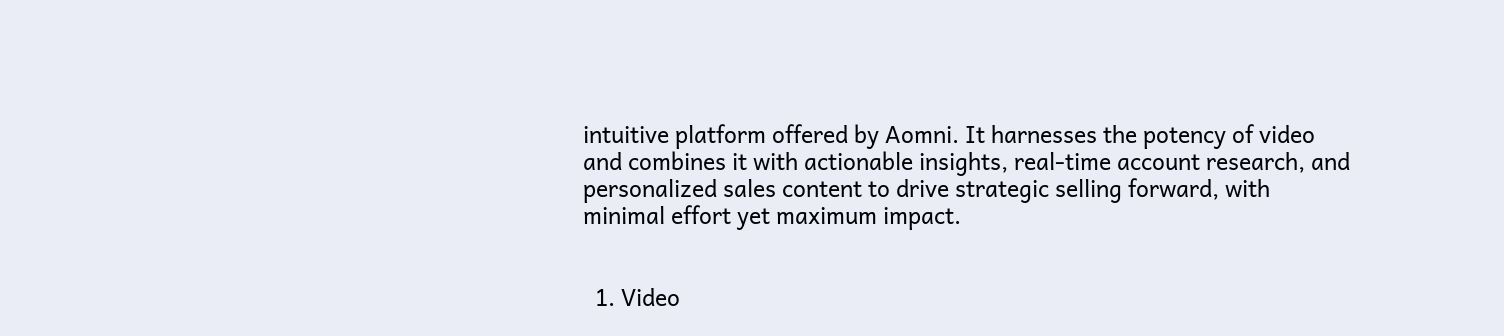intuitive platform offered by Aomni. It harnesses the potency of video and combines it with actionable insights, real-time account research, and personalized sales content to drive strategic selling forward, with minimal effort yet maximum impact.


  1. Video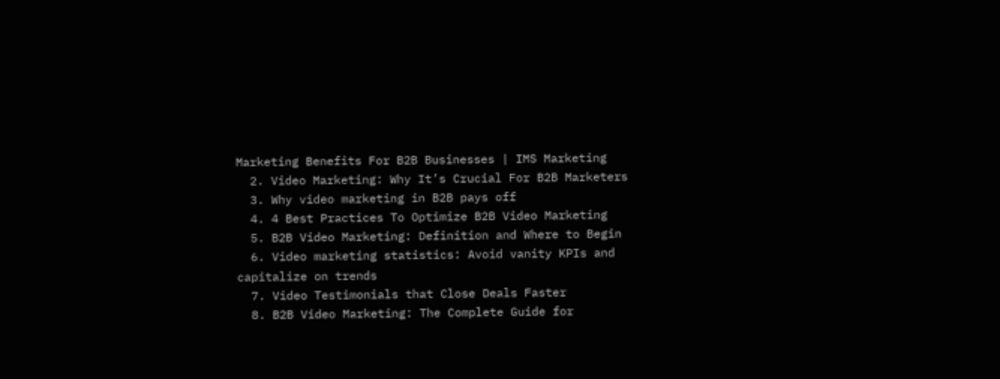Marketing Benefits For B2B Businesses | IMS Marketing
  2. Video Marketing: Why It’s Crucial For B2B Marketers
  3. Why video marketing in B2B pays off
  4. 4 Best Practices To Optimize B2B Video Marketing
  5. B2B Video Marketing: Definition and Where to Begin
  6. Video marketing statistics: Avoid vanity KPIs and capitalize on trends
  7. Video Testimonials that Close Deals Faster
  8. B2B Video Marketing: The Complete Guide for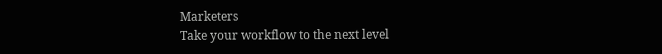Marketers
Take your workflow to the next level